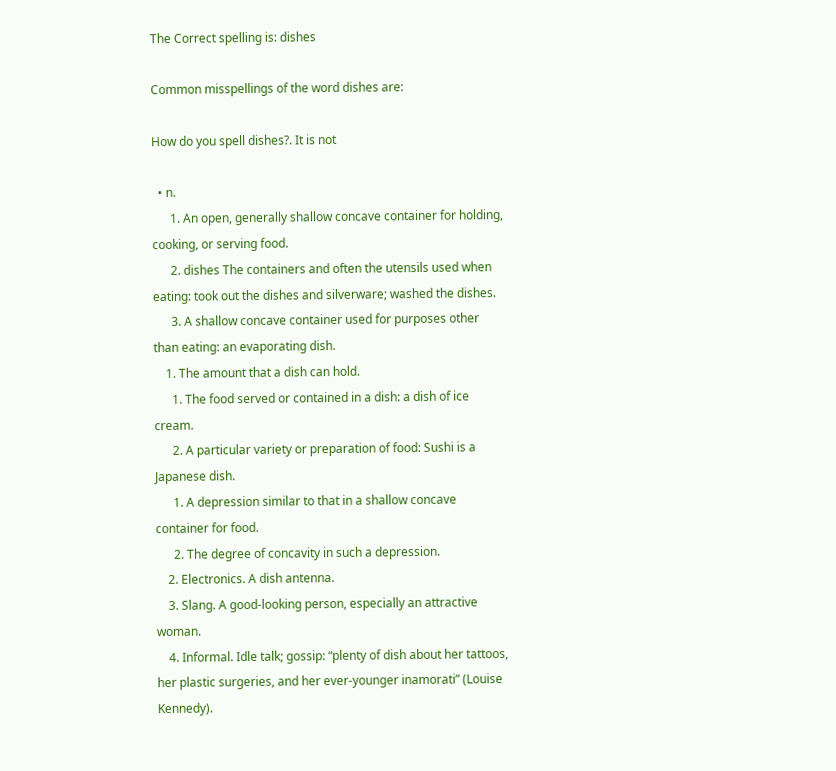The Correct spelling is: dishes

Common misspellings of the word dishes are:

How do you spell dishes?. It is not

  • n.
      1. An open, generally shallow concave container for holding, cooking, or serving food.
      2. dishes The containers and often the utensils used when eating: took out the dishes and silverware; washed the dishes.
      3. A shallow concave container used for purposes other than eating: an evaporating dish.
    1. The amount that a dish can hold.
      1. The food served or contained in a dish: a dish of ice cream.
      2. A particular variety or preparation of food: Sushi is a Japanese dish.
      1. A depression similar to that in a shallow concave container for food.
      2. The degree of concavity in such a depression.
    2. Electronics. A dish antenna.
    3. Slang. A good-looking person, especially an attractive woman.
    4. Informal. Idle talk; gossip: “plenty of dish about her tattoos, her plastic surgeries, and her ever-younger inamorati” (Louise Kennedy).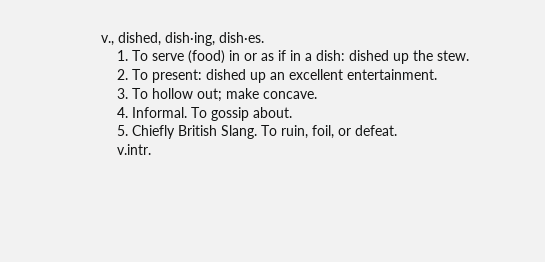v., dished, dish·ing, dish·es.
    1. To serve (food) in or as if in a dish: dished up the stew.
    2. To present: dished up an excellent entertainment.
    3. To hollow out; make concave.
    4. Informal. To gossip about.
    5. Chiefly British Slang. To ruin, foil, or defeat.
    v.intr.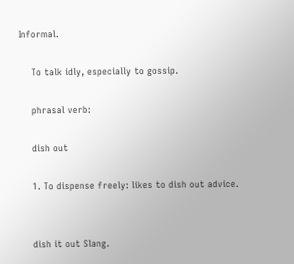Informal.

    To talk idly, especially to gossip.

    phrasal verb:

    dish out

    1. To dispense freely: likes to dish out advice.


    dish it out Slang.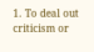1. To deal out criticism or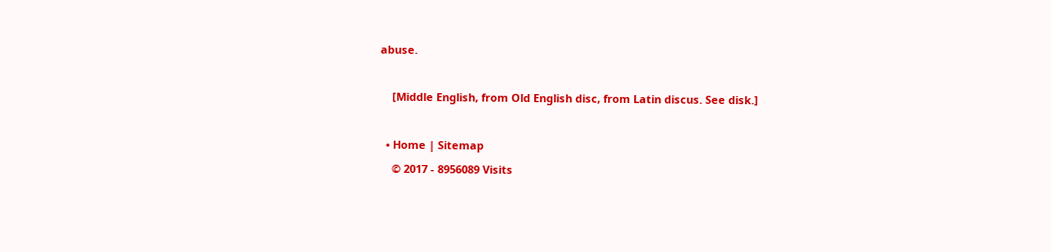abuse.

    [Middle English, from Old English disc, from Latin discus. See disk.]

  • Home | Sitemap
    © 2017 - 8956089 Visits